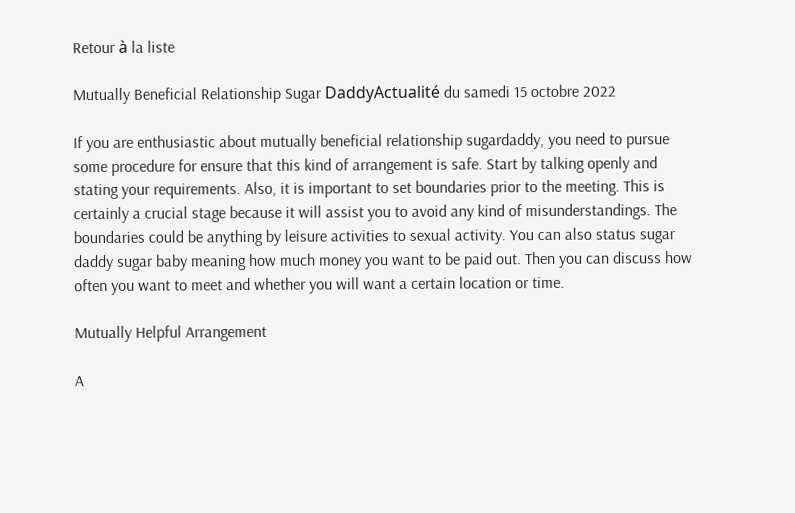Retour à la liste

Mutually Beneficial Relationship Sugar DaddyActualité du samedi 15 octobre 2022

If you are enthusiastic about mutually beneficial relationship sugardaddy, you need to pursue some procedure for ensure that this kind of arrangement is safe. Start by talking openly and stating your requirements. Also, it is important to set boundaries prior to the meeting. This is certainly a crucial stage because it will assist you to avoid any kind of misunderstandings. The boundaries could be anything by leisure activities to sexual activity. You can also status sugar daddy sugar baby meaning how much money you want to be paid out. Then you can discuss how often you want to meet and whether you will want a certain location or time.

Mutually Helpful Arrangement

A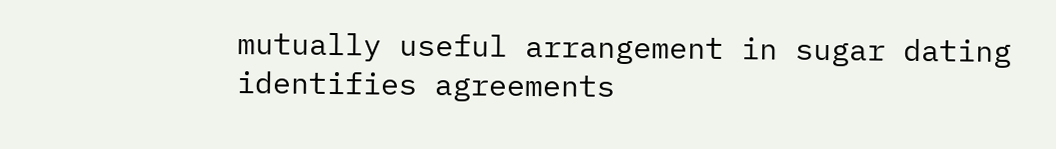mutually useful arrangement in sugar dating identifies agreements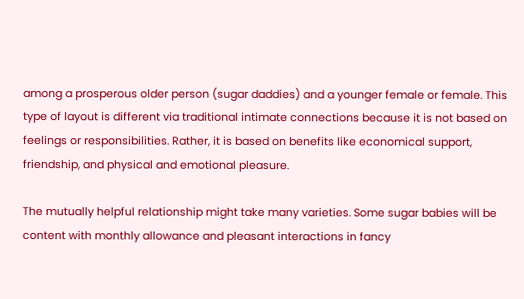among a prosperous older person (sugar daddies) and a younger female or female. This type of layout is different via traditional intimate connections because it is not based on feelings or responsibilities. Rather, it is based on benefits like economical support, friendship, and physical and emotional pleasure.

The mutually helpful relationship might take many varieties. Some sugar babies will be content with monthly allowance and pleasant interactions in fancy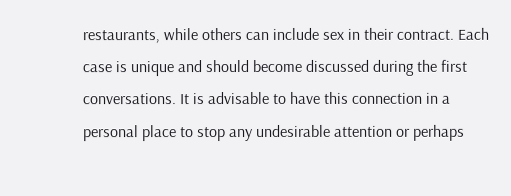restaurants, while others can include sex in their contract. Each case is unique and should become discussed during the first conversations. It is advisable to have this connection in a personal place to stop any undesirable attention or perhaps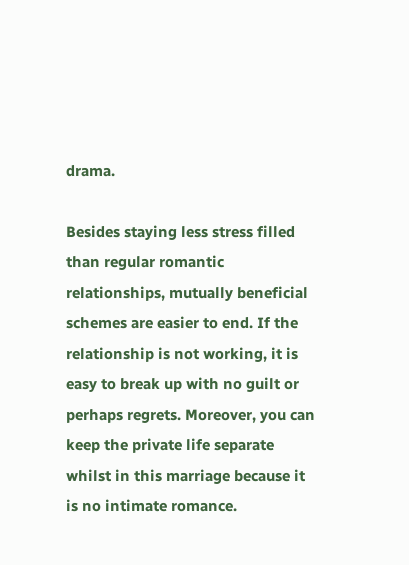drama.

Besides staying less stress filled than regular romantic relationships, mutually beneficial schemes are easier to end. If the relationship is not working, it is easy to break up with no guilt or perhaps regrets. Moreover, you can keep the private life separate whilst in this marriage because it is no intimate romance.